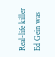Real-life killer Ed Gein was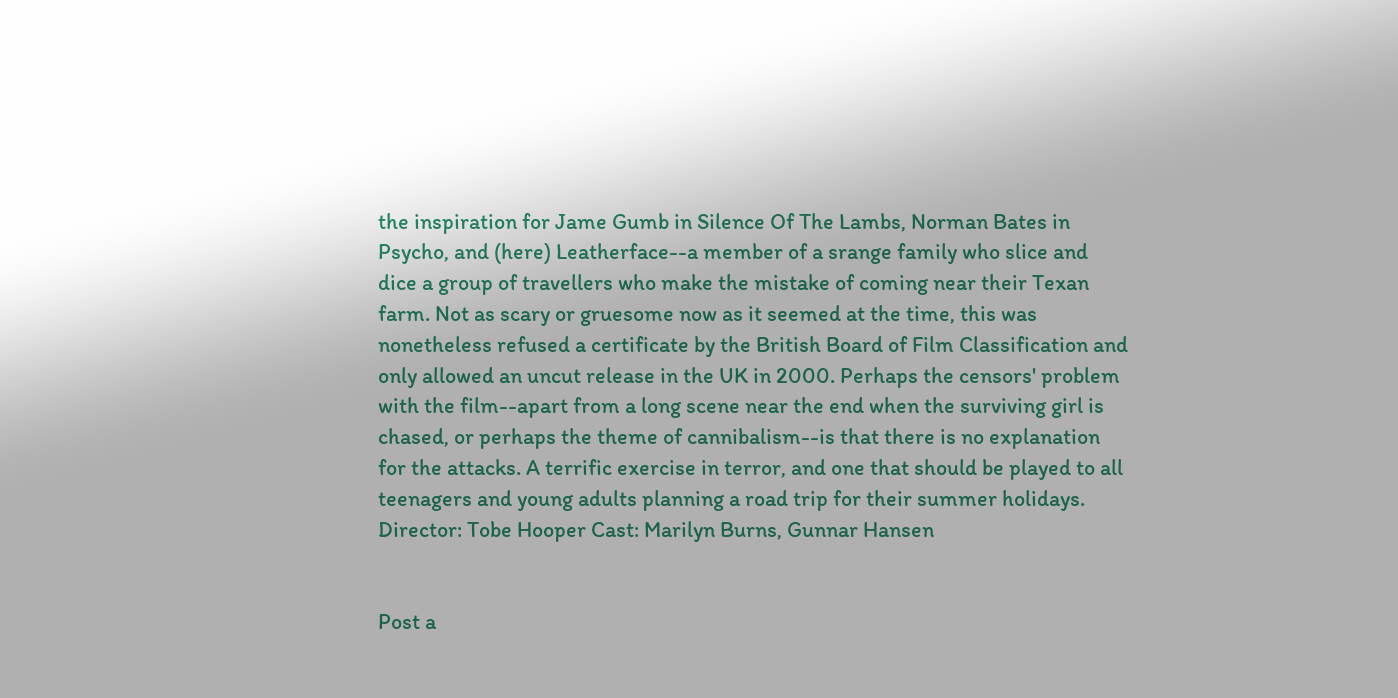the inspiration for Jame Gumb in Silence Of The Lambs, Norman Bates in Psycho, and (here) Leatherface--a member of a srange family who slice and dice a group of travellers who make the mistake of coming near their Texan farm. Not as scary or gruesome now as it seemed at the time, this was nonetheless refused a certificate by the British Board of Film Classification and only allowed an uncut release in the UK in 2000. Perhaps the censors' problem with the film--apart from a long scene near the end when the surviving girl is chased, or perhaps the theme of cannibalism--is that there is no explanation for the attacks. A terrific exercise in terror, and one that should be played to all teenagers and young adults planning a road trip for their summer holidays.
Director: Tobe Hooper Cast: Marilyn Burns, Gunnar Hansen


Post a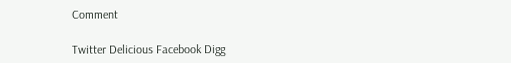Comment

Twitter Delicious Facebook Digg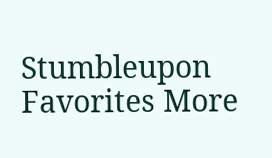Stumbleupon Favorites More